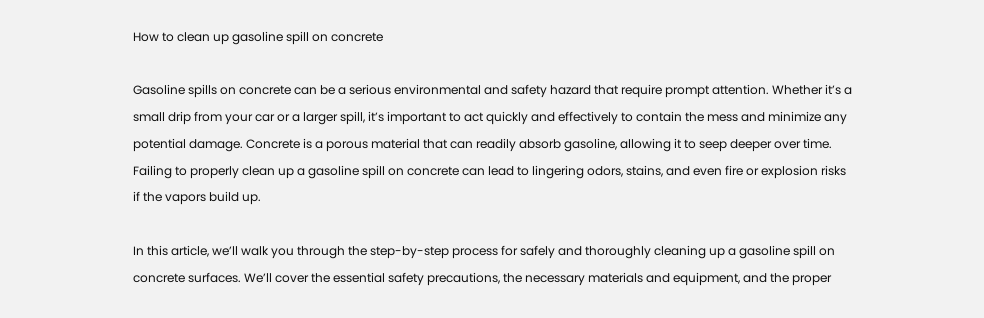How to clean up gasoline spill on concrete

Gasoline spills on concrete can be a serious environmental and safety hazard that require prompt attention. Whether it’s a small drip from your car or a larger spill, it’s important to act quickly and effectively to contain the mess and minimize any potential damage. Concrete is a porous material that can readily absorb gasoline, allowing it to seep deeper over time. Failing to properly clean up a gasoline spill on concrete can lead to lingering odors, stains, and even fire or explosion risks if the vapors build up.

In this article, we’ll walk you through the step-by-step process for safely and thoroughly cleaning up a gasoline spill on concrete surfaces. We’ll cover the essential safety precautions, the necessary materials and equipment, and the proper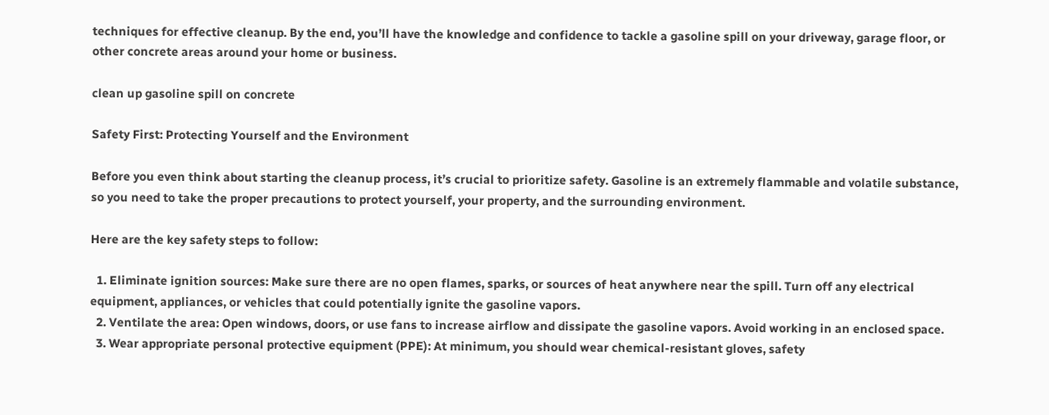techniques for effective cleanup. By the end, you’ll have the knowledge and confidence to tackle a gasoline spill on your driveway, garage floor, or other concrete areas around your home or business.

clean up gasoline spill on concrete

Safety First: Protecting Yourself and the Environment

Before you even think about starting the cleanup process, it’s crucial to prioritize safety. Gasoline is an extremely flammable and volatile substance, so you need to take the proper precautions to protect yourself, your property, and the surrounding environment.

Here are the key safety steps to follow:

  1. Eliminate ignition sources: Make sure there are no open flames, sparks, or sources of heat anywhere near the spill. Turn off any electrical equipment, appliances, or vehicles that could potentially ignite the gasoline vapors.
  2. Ventilate the area: Open windows, doors, or use fans to increase airflow and dissipate the gasoline vapors. Avoid working in an enclosed space.
  3. Wear appropriate personal protective equipment (PPE): At minimum, you should wear chemical-resistant gloves, safety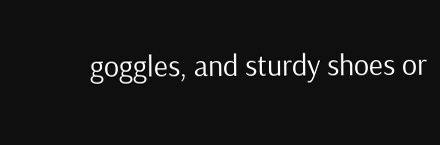goggles, and sturdy shoes or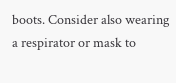boots. Consider also wearing a respirator or mask to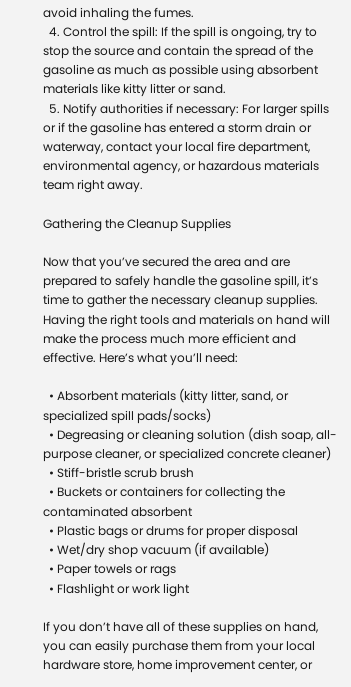avoid inhaling the fumes.
  4. Control the spill: If the spill is ongoing, try to stop the source and contain the spread of the gasoline as much as possible using absorbent materials like kitty litter or sand.
  5. Notify authorities if necessary: For larger spills or if the gasoline has entered a storm drain or waterway, contact your local fire department, environmental agency, or hazardous materials team right away.

Gathering the Cleanup Supplies

Now that you’ve secured the area and are prepared to safely handle the gasoline spill, it’s time to gather the necessary cleanup supplies. Having the right tools and materials on hand will make the process much more efficient and effective. Here’s what you’ll need:

  • Absorbent materials (kitty litter, sand, or specialized spill pads/socks)
  • Degreasing or cleaning solution (dish soap, all-purpose cleaner, or specialized concrete cleaner)
  • Stiff-bristle scrub brush
  • Buckets or containers for collecting the contaminated absorbent
  • Plastic bags or drums for proper disposal
  • Wet/dry shop vacuum (if available)
  • Paper towels or rags
  • Flashlight or work light

If you don’t have all of these supplies on hand, you can easily purchase them from your local hardware store, home improvement center, or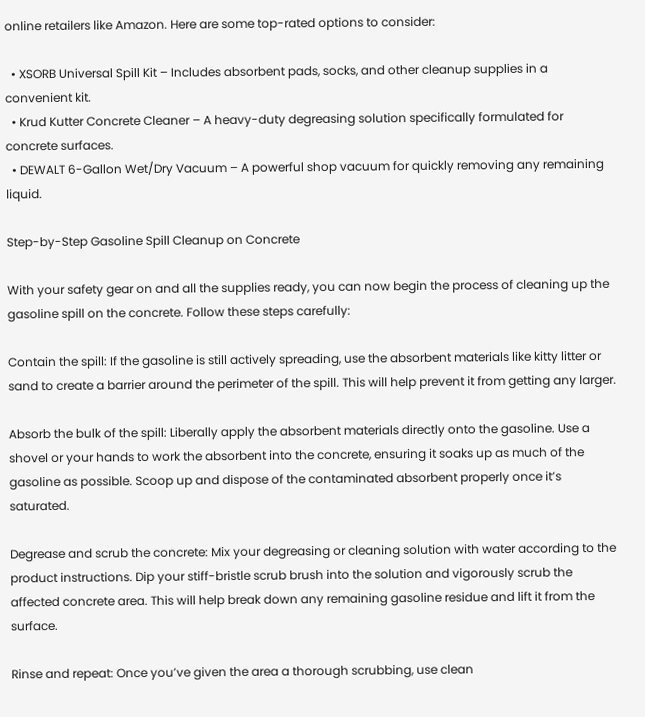online retailers like Amazon. Here are some top-rated options to consider:

  • XSORB Universal Spill Kit – Includes absorbent pads, socks, and other cleanup supplies in a convenient kit.
  • Krud Kutter Concrete Cleaner – A heavy-duty degreasing solution specifically formulated for concrete surfaces.
  • DEWALT 6-Gallon Wet/Dry Vacuum – A powerful shop vacuum for quickly removing any remaining liquid.

Step-by-Step Gasoline Spill Cleanup on Concrete

With your safety gear on and all the supplies ready, you can now begin the process of cleaning up the gasoline spill on the concrete. Follow these steps carefully:

Contain the spill: If the gasoline is still actively spreading, use the absorbent materials like kitty litter or sand to create a barrier around the perimeter of the spill. This will help prevent it from getting any larger.

Absorb the bulk of the spill: Liberally apply the absorbent materials directly onto the gasoline. Use a shovel or your hands to work the absorbent into the concrete, ensuring it soaks up as much of the gasoline as possible. Scoop up and dispose of the contaminated absorbent properly once it’s saturated.

Degrease and scrub the concrete: Mix your degreasing or cleaning solution with water according to the product instructions. Dip your stiff-bristle scrub brush into the solution and vigorously scrub the affected concrete area. This will help break down any remaining gasoline residue and lift it from the surface.

Rinse and repeat: Once you’ve given the area a thorough scrubbing, use clean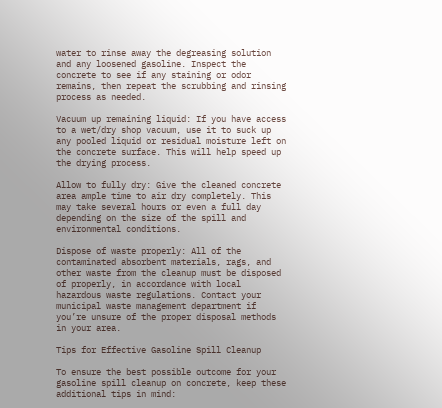water to rinse away the degreasing solution and any loosened gasoline. Inspect the concrete to see if any staining or odor remains, then repeat the scrubbing and rinsing process as needed.

Vacuum up remaining liquid: If you have access to a wet/dry shop vacuum, use it to suck up any pooled liquid or residual moisture left on the concrete surface. This will help speed up the drying process.

Allow to fully dry: Give the cleaned concrete area ample time to air dry completely. This may take several hours or even a full day depending on the size of the spill and environmental conditions.

Dispose of waste properly: All of the contaminated absorbent materials, rags, and other waste from the cleanup must be disposed of properly, in accordance with local hazardous waste regulations. Contact your municipal waste management department if you’re unsure of the proper disposal methods in your area.

Tips for Effective Gasoline Spill Cleanup

To ensure the best possible outcome for your gasoline spill cleanup on concrete, keep these additional tips in mind: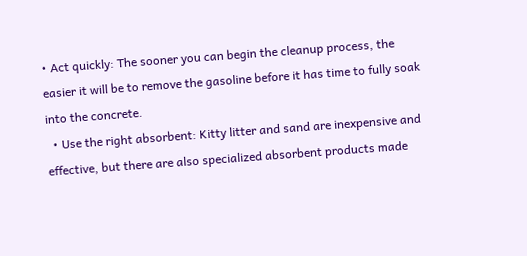• Act quickly: The sooner you can begin the cleanup process, the easier it will be to remove the gasoline before it has time to fully soak into the concrete.
  • Use the right absorbent: Kitty litter and sand are inexpensive and effective, but there are also specialized absorbent products made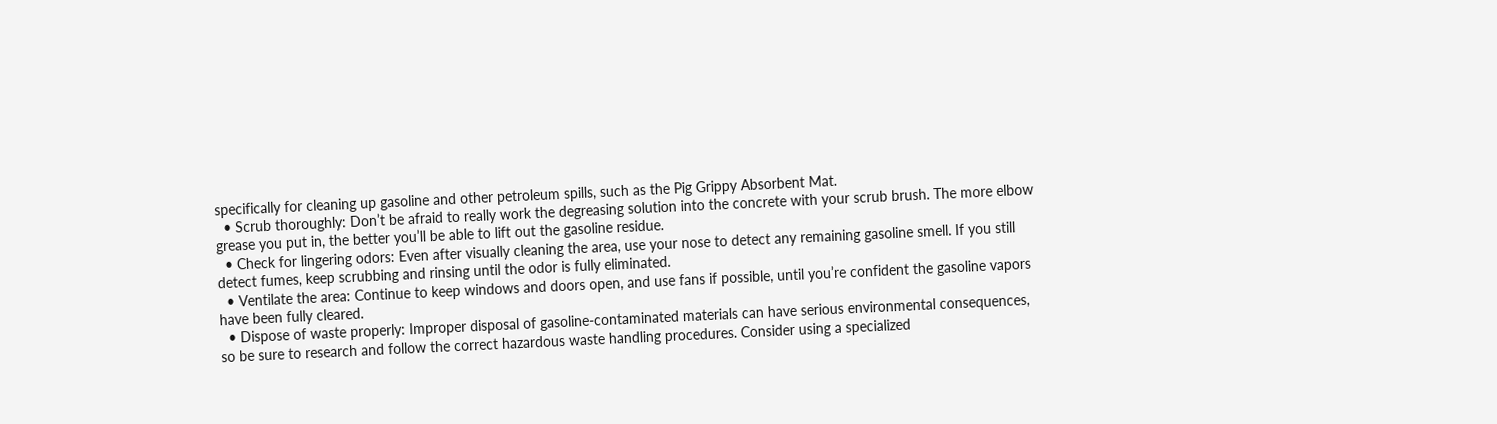specifically for cleaning up gasoline and other petroleum spills, such as the Pig Grippy Absorbent Mat.
  • Scrub thoroughly: Don’t be afraid to really work the degreasing solution into the concrete with your scrub brush. The more elbow grease you put in, the better you’ll be able to lift out the gasoline residue.
  • Check for lingering odors: Even after visually cleaning the area, use your nose to detect any remaining gasoline smell. If you still detect fumes, keep scrubbing and rinsing until the odor is fully eliminated.
  • Ventilate the area: Continue to keep windows and doors open, and use fans if possible, until you’re confident the gasoline vapors have been fully cleared.
  • Dispose of waste properly: Improper disposal of gasoline-contaminated materials can have serious environmental consequences, so be sure to research and follow the correct hazardous waste handling procedures. Consider using a specialized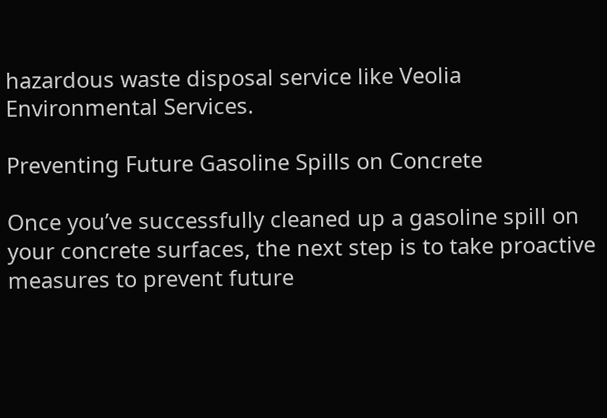hazardous waste disposal service like Veolia Environmental Services.

Preventing Future Gasoline Spills on Concrete

Once you’ve successfully cleaned up a gasoline spill on your concrete surfaces, the next step is to take proactive measures to prevent future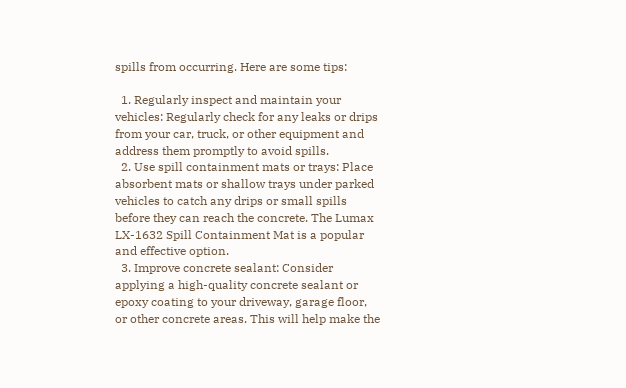spills from occurring. Here are some tips:

  1. Regularly inspect and maintain your vehicles: Regularly check for any leaks or drips from your car, truck, or other equipment and address them promptly to avoid spills.
  2. Use spill containment mats or trays: Place absorbent mats or shallow trays under parked vehicles to catch any drips or small spills before they can reach the concrete. The Lumax LX-1632 Spill Containment Mat is a popular and effective option.
  3. Improve concrete sealant: Consider applying a high-quality concrete sealant or epoxy coating to your driveway, garage floor, or other concrete areas. This will help make the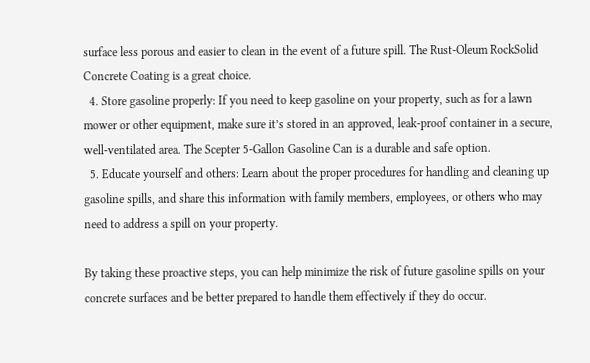surface less porous and easier to clean in the event of a future spill. The Rust-Oleum RockSolid Concrete Coating is a great choice.
  4. Store gasoline properly: If you need to keep gasoline on your property, such as for a lawn mower or other equipment, make sure it’s stored in an approved, leak-proof container in a secure, well-ventilated area. The Scepter 5-Gallon Gasoline Can is a durable and safe option.
  5. Educate yourself and others: Learn about the proper procedures for handling and cleaning up gasoline spills, and share this information with family members, employees, or others who may need to address a spill on your property.

By taking these proactive steps, you can help minimize the risk of future gasoline spills on your concrete surfaces and be better prepared to handle them effectively if they do occur.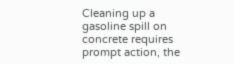Cleaning up a gasoline spill on concrete requires prompt action, the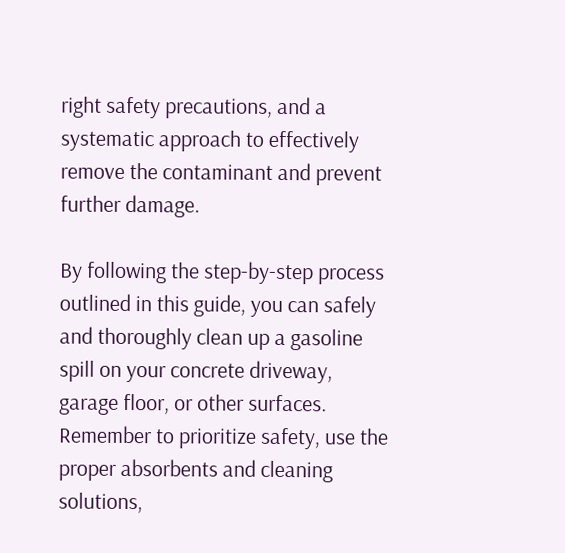right safety precautions, and a systematic approach to effectively remove the contaminant and prevent further damage.

By following the step-by-step process outlined in this guide, you can safely and thoroughly clean up a gasoline spill on your concrete driveway, garage floor, or other surfaces. Remember to prioritize safety, use the proper absorbents and cleaning solutions,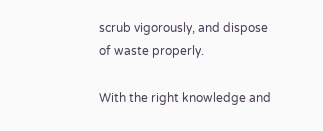scrub vigorously, and dispose of waste properly.

With the right knowledge and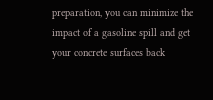preparation, you can minimize the impact of a gasoline spill and get your concrete surfaces back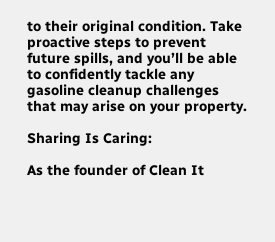to their original condition. Take proactive steps to prevent future spills, and you’ll be able to confidently tackle any gasoline cleanup challenges that may arise on your property.

Sharing Is Caring:

As the founder of Clean It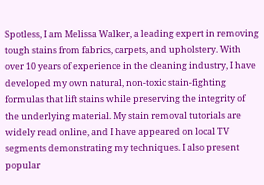Spotless, I am Melissa Walker, a leading expert in removing tough stains from fabrics, carpets, and upholstery. With over 10 years of experience in the cleaning industry, I have developed my own natural, non-toxic stain-fighting formulas that lift stains while preserving the integrity of the underlying material. My stain removal tutorials are widely read online, and I have appeared on local TV segments demonstrating my techniques. I also present popular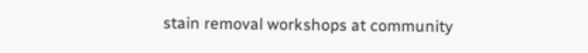stain removal workshops at community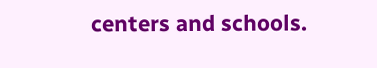centers and schools.